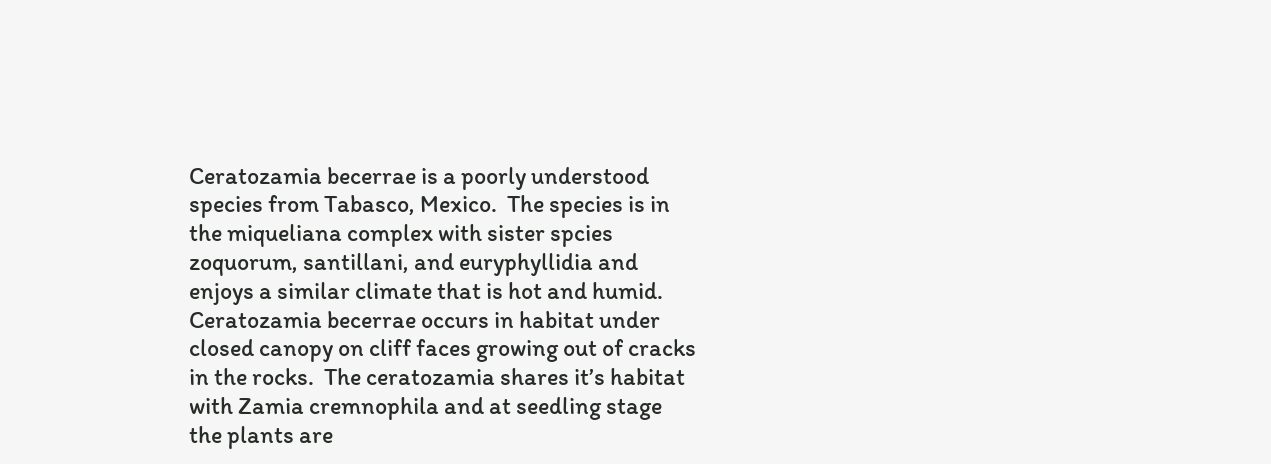Ceratozamia becerrae is a poorly understood species from Tabasco, Mexico.  The species is in the miqueliana complex with sister spcies zoquorum, santillani, and euryphyllidia and enjoys a similar climate that is hot and humid.  Ceratozamia becerrae occurs in habitat under closed canopy on cliff faces growing out of cracks in the rocks.  The ceratozamia shares it’s habitat with Zamia cremnophila and at seedling stage the plants are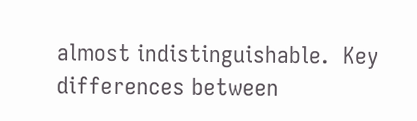almost indistinguishable.  Key differences between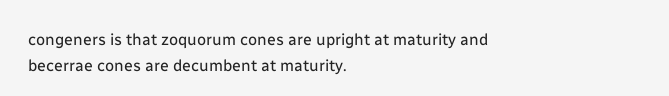congeners is that zoquorum cones are upright at maturity and becerrae cones are decumbent at maturity.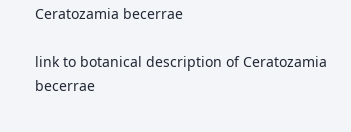Ceratozamia becerrae

link to botanical description of Ceratozamia becerrae